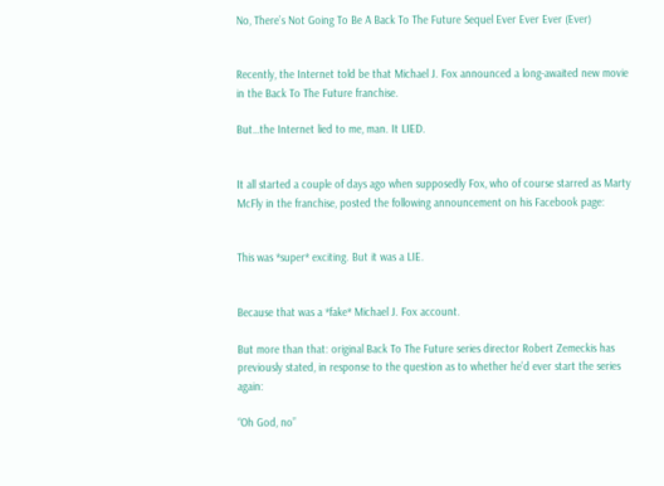No, There’s Not Going To Be A Back To The Future Sequel Ever Ever Ever (Ever)


Recently, the Internet told be that Michael J. Fox announced a long-awaited new movie in the Back To The Future franchise.

But…the Internet lied to me, man. It LIED.


It all started a couple of days ago when supposedly Fox, who of course starred as Marty McFly in the franchise, posted the following announcement on his Facebook page:


This was *super* exciting. But it was a LIE.


Because that was a *fake* Michael J. Fox account.

But more than that: original Back To The Future series director Robert Zemeckis has previously stated, in response to the question as to whether he’d ever start the series again:

“Oh God, no”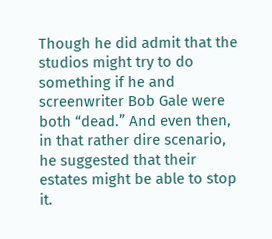Though he did admit that the studios might try to do something if he and screenwriter Bob Gale were both “dead.” And even then, in that rather dire scenario, he suggested that their estates might be able to stop it.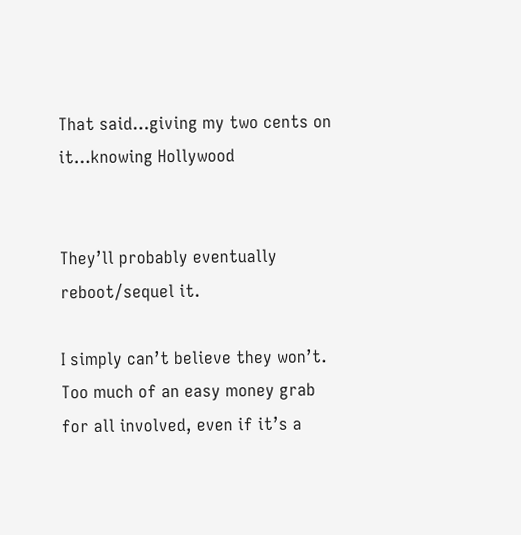That said…giving my two cents on it…knowing Hollywood


They’ll probably eventually reboot/sequel it.

I simply can’t believe they won’t. Too much of an easy money grab for all involved, even if it’s a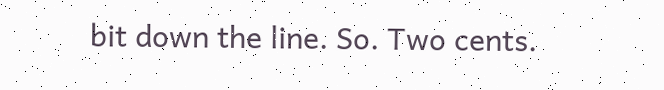bit down the line. So. Two cents.